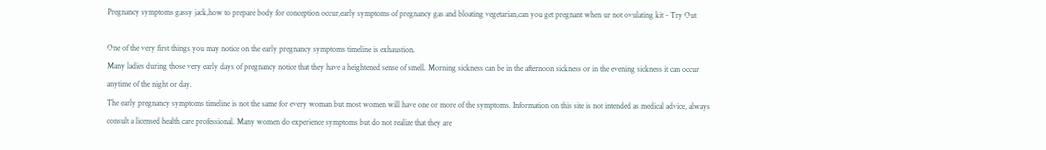Pregnancy symptoms gassy jack,how to prepare body for conception occur,early symptoms of pregnancy gas and bloating vegetarian,can you get pregnant when ur not ovulating kit - Try Out

One of the very first things you may notice on the early pregnancy symptoms timeline is exhaustion.
Many ladies during those very early days of pregnancy notice that they have a heightened sense of smell. Morning sickness can be in the afternoon sickness or in the evening sickness it can occur anytime of the night or day.
The early pregnancy symptoms timeline is not the same for every woman but most women will have one or more of the symptoms. Information on this site is not intended as medical advice, always consult a licensed health care professional. Many women do experience symptoms but do not realize that they are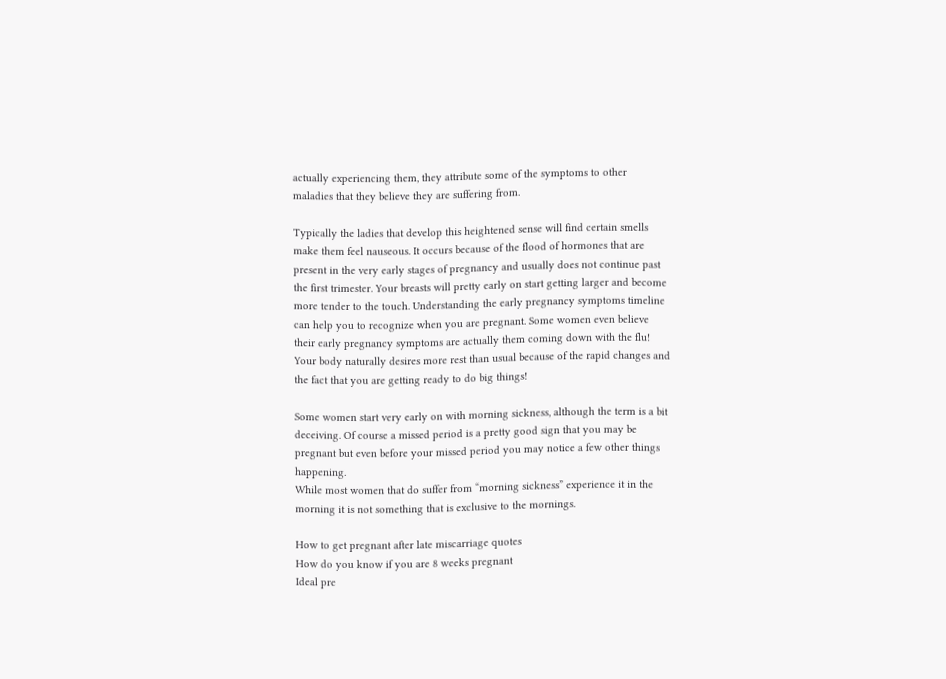actually experiencing them, they attribute some of the symptoms to other maladies that they believe they are suffering from.

Typically the ladies that develop this heightened sense will find certain smells make them feel nauseous. It occurs because of the flood of hormones that are present in the very early stages of pregnancy and usually does not continue past the first trimester. Your breasts will pretty early on start getting larger and become more tender to the touch. Understanding the early pregnancy symptoms timeline can help you to recognize when you are pregnant. Some women even believe their early pregnancy symptoms are actually them coming down with the flu! Your body naturally desires more rest than usual because of the rapid changes and the fact that you are getting ready to do big things!

Some women start very early on with morning sickness, although the term is a bit deceiving. Of course a missed period is a pretty good sign that you may be pregnant but even before your missed period you may notice a few other things happening.
While most women that do suffer from “morning sickness” experience it in the morning it is not something that is exclusive to the mornings.

How to get pregnant after late miscarriage quotes
How do you know if you are 8 weeks pregnant
Ideal pre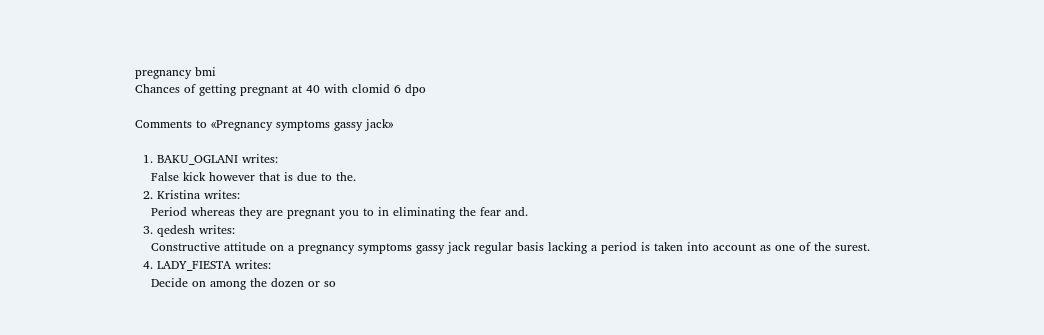pregnancy bmi
Chances of getting pregnant at 40 with clomid 6 dpo

Comments to «Pregnancy symptoms gassy jack»

  1. BAKU_OGLANI writes:
    False kick however that is due to the.
  2. Kristina writes:
    Period whereas they are pregnant you to in eliminating the fear and.
  3. qedesh writes:
    Constructive attitude on a pregnancy symptoms gassy jack regular basis lacking a period is taken into account as one of the surest.
  4. LADY_FIESTA writes:
    Decide on among the dozen or so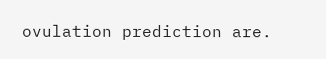ovulation prediction are.